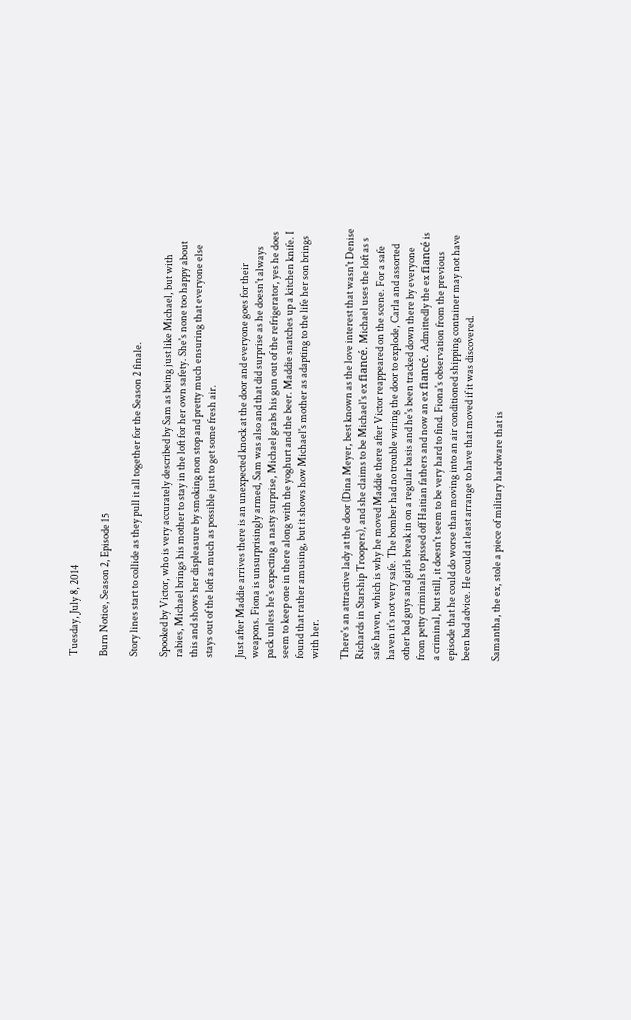Tuesday, July 8, 2014

Burn Notice, Season 2, Episode 15

Story lines start to collide as they pull it all together for the Season 2 finale.

Spooked by Victor, who is very accurately described by Sam as being just like Michael, but with rabies, Michael brings his mother to stay in the loft for her own safety. She's none too happy about this and shows her displeasure by smoking non stop and pretty much ensuring that everyone else stays out of the loft as much as possible just to get some fresh air.

Just after Maddie arrives there is an unexpected knock at the door and everyone goes for their weapons. Fiona is unsurprisingly armed, Sam was also and that did surprise as he doesn't always pack unless he's expecting a nasty surprise, Michael grabs his gun out of the refrigerator, yes he does seem to keep one in there along with the yoghurt and the beer. Maddie snatches up a kitchen knife. I found that rather amusing, but it shows how Michael's mother as adapting to the life her son brings with her.

There's an attractive lady at the door (Dina Meyer, best known as the love interest that wasn't Denise Richards in Starship Troopers), and she claims to be Michael's ex fiancé. Michael uses the loft as s safe haven, which is why he moved Maddie there after Victor reappeared on the scene. For a safe haven it's not very safe. The bomber had no trouble wiring the door to explode, Carla and assorted other bad guys and girls break in on a regular basis and he's been tracked down there by everyone from petty criminals to pissed off Haitian fathers and now an ex fiancé. Admittedly the ex fiancé is a criminal, but still, it doesn't seem to be very hard to find. Fiona's observation from the previous episode that he could do worse than moving into an air conditioned shipping container may not have been bad advice. He could at least arrange to have that moved if it was discovered.

Samantha, the ex, stole a piece of military hardware that is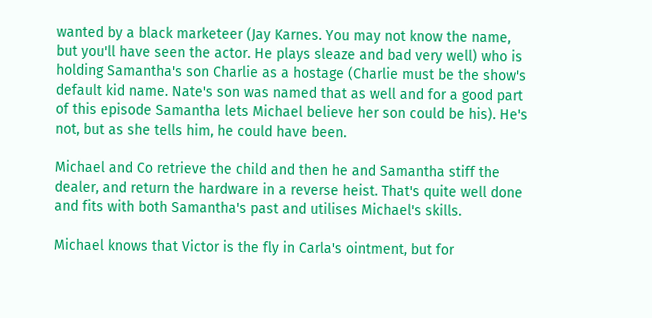wanted by a black marketeer (Jay Karnes. You may not know the name, but you'll have seen the actor. He plays sleaze and bad very well) who is holding Samantha's son Charlie as a hostage (Charlie must be the show's default kid name. Nate's son was named that as well and for a good part of this episode Samantha lets Michael believe her son could be his). He's not, but as she tells him, he could have been.

Michael and Co retrieve the child and then he and Samantha stiff the dealer, and return the hardware in a reverse heist. That's quite well done and fits with both Samantha's past and utilises Michael's skills.

Michael knows that Victor is the fly in Carla's ointment, but for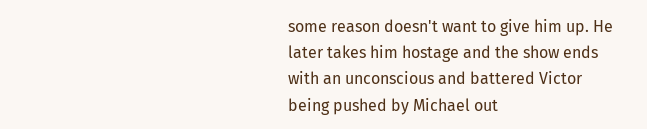some reason doesn't want to give him up. He later takes him hostage and the show ends with an unconscious and battered Victor being pushed by Michael out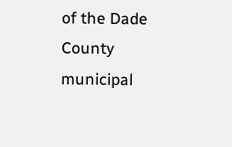of the Dade County municipal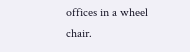offices in a wheel chair.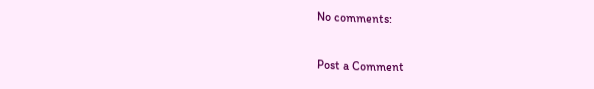No comments:

Post a Comment